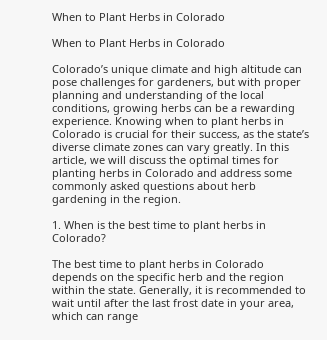When to Plant Herbs in Colorado

When to Plant Herbs in Colorado

Colorado’s unique climate and high altitude can pose challenges for gardeners, but with proper planning and understanding of the local conditions, growing herbs can be a rewarding experience. Knowing when to plant herbs in Colorado is crucial for their success, as the state’s diverse climate zones can vary greatly. In this article, we will discuss the optimal times for planting herbs in Colorado and address some commonly asked questions about herb gardening in the region.

1. When is the best time to plant herbs in Colorado?

The best time to plant herbs in Colorado depends on the specific herb and the region within the state. Generally, it is recommended to wait until after the last frost date in your area, which can range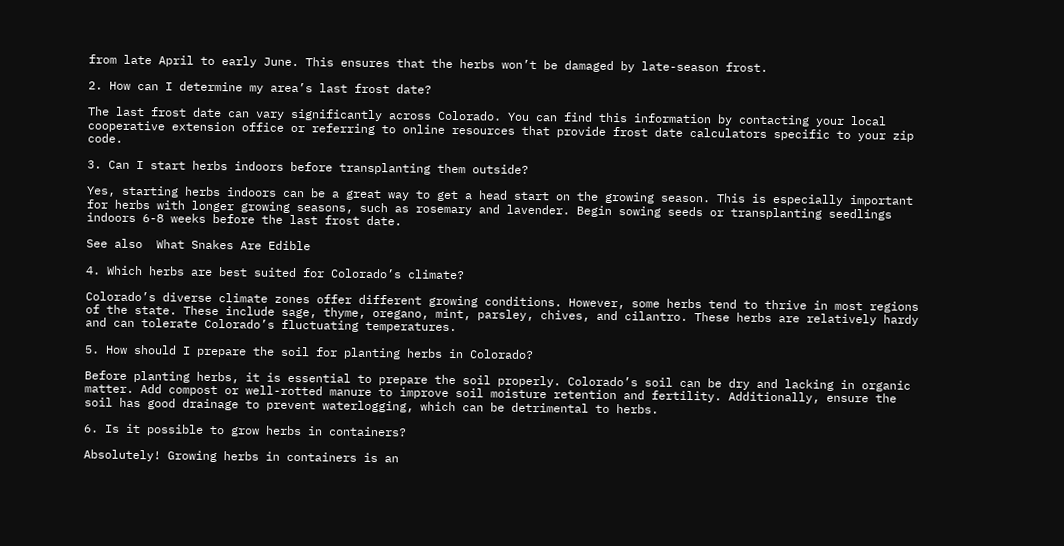from late April to early June. This ensures that the herbs won’t be damaged by late-season frost.

2. How can I determine my area’s last frost date?

The last frost date can vary significantly across Colorado. You can find this information by contacting your local cooperative extension office or referring to online resources that provide frost date calculators specific to your zip code.

3. Can I start herbs indoors before transplanting them outside?

Yes, starting herbs indoors can be a great way to get a head start on the growing season. This is especially important for herbs with longer growing seasons, such as rosemary and lavender. Begin sowing seeds or transplanting seedlings indoors 6-8 weeks before the last frost date.

See also  What Snakes Are Edible

4. Which herbs are best suited for Colorado’s climate?

Colorado’s diverse climate zones offer different growing conditions. However, some herbs tend to thrive in most regions of the state. These include sage, thyme, oregano, mint, parsley, chives, and cilantro. These herbs are relatively hardy and can tolerate Colorado’s fluctuating temperatures.

5. How should I prepare the soil for planting herbs in Colorado?

Before planting herbs, it is essential to prepare the soil properly. Colorado’s soil can be dry and lacking in organic matter. Add compost or well-rotted manure to improve soil moisture retention and fertility. Additionally, ensure the soil has good drainage to prevent waterlogging, which can be detrimental to herbs.

6. Is it possible to grow herbs in containers?

Absolutely! Growing herbs in containers is an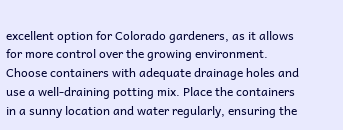excellent option for Colorado gardeners, as it allows for more control over the growing environment. Choose containers with adequate drainage holes and use a well-draining potting mix. Place the containers in a sunny location and water regularly, ensuring the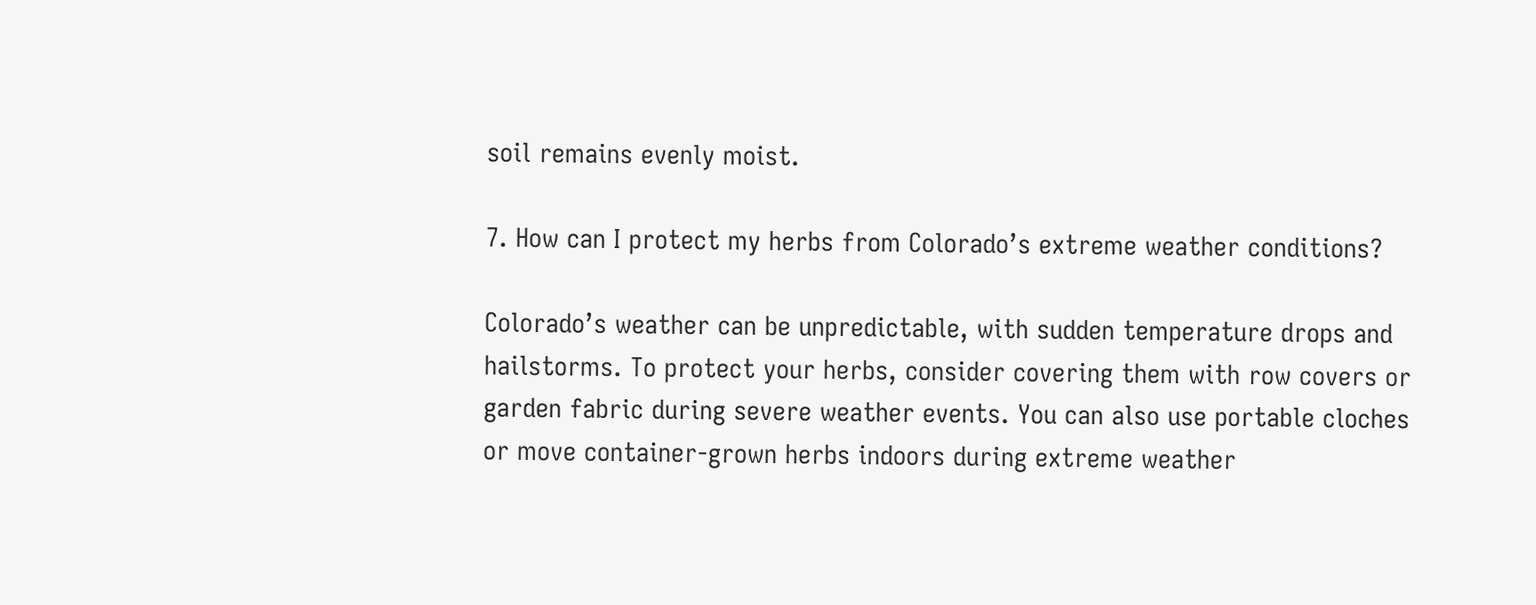soil remains evenly moist.

7. How can I protect my herbs from Colorado’s extreme weather conditions?

Colorado’s weather can be unpredictable, with sudden temperature drops and hailstorms. To protect your herbs, consider covering them with row covers or garden fabric during severe weather events. You can also use portable cloches or move container-grown herbs indoors during extreme weather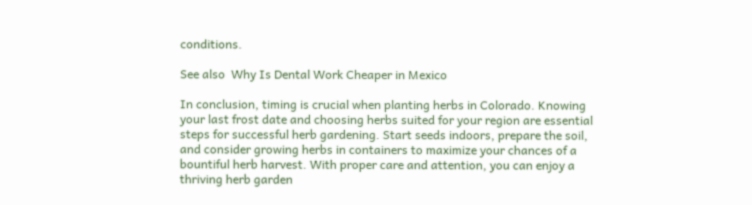conditions.

See also  Why Is Dental Work Cheaper in Mexico

In conclusion, timing is crucial when planting herbs in Colorado. Knowing your last frost date and choosing herbs suited for your region are essential steps for successful herb gardening. Start seeds indoors, prepare the soil, and consider growing herbs in containers to maximize your chances of a bountiful herb harvest. With proper care and attention, you can enjoy a thriving herb garden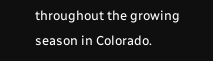throughout the growing season in Colorado.